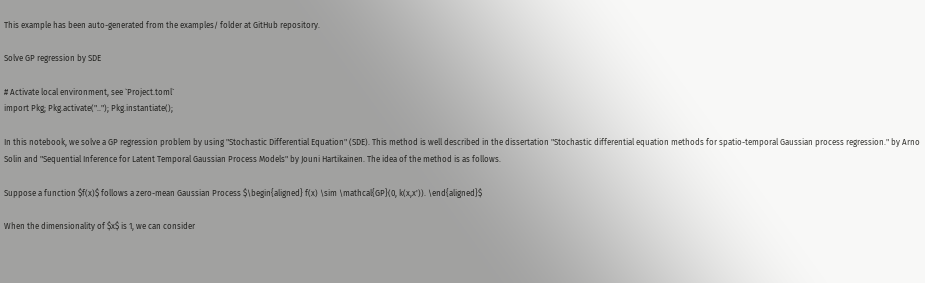This example has been auto-generated from the examples/ folder at GitHub repository.

Solve GP regression by SDE

# Activate local environment, see `Project.toml`
import Pkg; Pkg.activate(".."); Pkg.instantiate();

In this notebook, we solve a GP regression problem by using "Stochastic Differential Equation" (SDE). This method is well described in the dissertation "Stochastic differential equation methods for spatio-temporal Gaussian process regression." by Arno Solin and "Sequential Inference for Latent Temporal Gaussian Process Models" by Jouni Hartikainen. The idea of the method is as follows.

Suppose a function $f(x)$ follows a zero-mean Gaussian Process $\begin{aligned} f(x) \sim \mathcal{GP}(0, k(x,x')). \end{aligned}$

When the dimensionality of $x$ is 1, we can consider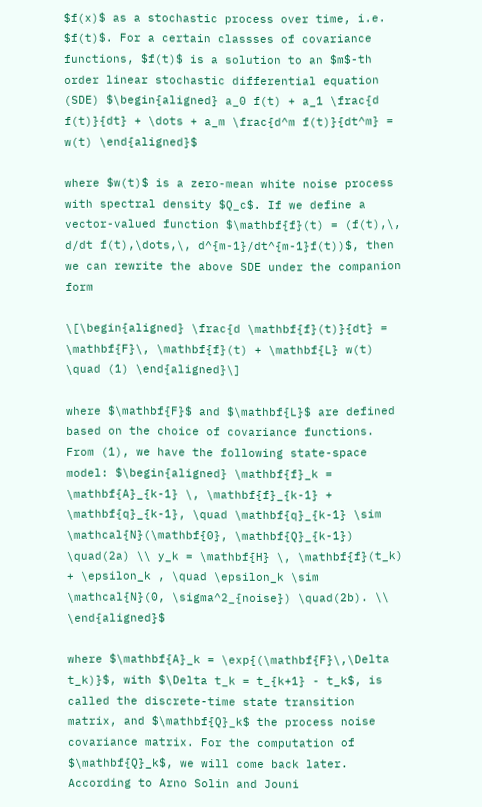$f(x)$ as a stochastic process over time, i.e. $f(t)$. For a certain classses of covariance functions, $f(t)$ is a solution to an $m$-th order linear stochastic differential equation (SDE) $\begin{aligned} a_0 f(t) + a_1 \frac{d f(t)}{dt} + \dots + a_m \frac{d^m f(t)}{dt^m} = w(t) \end{aligned}$

where $w(t)$ is a zero-mean white noise process with spectral density $Q_c$. If we define a vector-valued function $\mathbf{f}(t) = (f(t),\, d/dt f(t),\dots,\, d^{m-1}/dt^{m-1}f(t))$, then we can rewrite the above SDE under the companion form

\[\begin{aligned} \frac{d \mathbf{f}(t)}{dt} = \mathbf{F}\, \mathbf{f}(t) + \mathbf{L} w(t) \quad (1) \end{aligned}\]

where $\mathbf{F}$ and $\mathbf{L}$ are defined based on the choice of covariance functions. From (1), we have the following state-space model: $\begin{aligned} \mathbf{f}_k = \mathbf{A}_{k-1} \, \mathbf{f}_{k-1} + \mathbf{q}_{k-1}, \quad \mathbf{q}_{k-1} \sim \mathcal{N}(\mathbf{0}, \mathbf{Q}_{k-1}) \quad(2a) \\ y_k = \mathbf{H} \, \mathbf{f}(t_k) + \epsilon_k , \quad \epsilon_k \sim \mathcal{N}(0, \sigma^2_{noise}) \quad(2b). \\ \end{aligned}$

where $\mathbf{A}_k = \exp{(\mathbf{F}\,\Delta t_k)}$, with $\Delta t_k = t_{k+1} - t_k$, is called the discrete-time state transition matrix, and $\mathbf{Q}_k$ the process noise covariance matrix. For the computation of $\mathbf{Q}_k$, we will come back later. According to Arno Solin and Jouni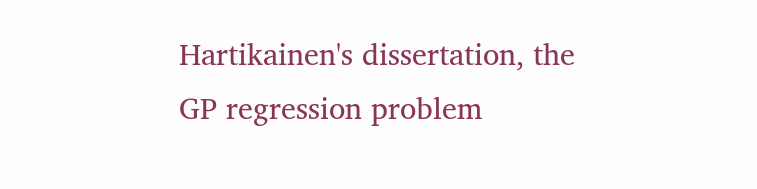Hartikainen's dissertation, the GP regression problem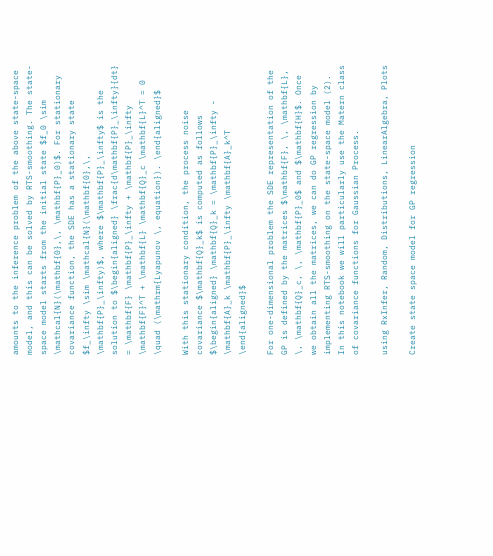amounts to the inference problem of the above state-space model, and this can be solved by RTS-smoothing. The state-space model starts from the initial state $f_0 \sim \mathcal{N}(\mathbf{0},\, \mathbf{P}_0)$. For stationary covariance function, the SDE has a stationary state $f_\infty \sim \mathcal{N}(\mathbf{0},\, \mathbf{P}_\infty)$, where $\mathbf{P}_\infty$ is the solution to $\begin{aligned} \frac{d\mathbf{P}_\infty}{dt} = \mathbf{F} \mathbf{P}_\infty + \mathbf{P}_\infty \mathbf{F}^T + \mathbf{L} \mathbf{Q}_c \mathbf{L}^T = 0 \quad (\mathrm{Lyapunov \, equation}). \end{aligned}$

With this stationary condition, the process noise covariance $\mathbf{Q}_k$ is computed as follows $\begin{aligned} \mathbf{Q}_k = \mathbf{P}_\infty - \mathbf{A}_k \mathbf{P}_\infty \mathbf{A}_k^T \end{aligned}$

For one-dimensional problem the SDE representation of the GP is defined by the matrices $\mathbf{F}, \, \mathbf{L}, \, \mathbf{Q}_c, \, \mathbf{P}_0$ and $\mathbf{H}$. Once we obtain all the matrices, we can do GP regression by implementing RTS-smoothing on the state-space model (2). In this notebook we will particularly use the Matern class of covariance functions for Gaussian Process.

using RxInfer, Random, Distributions, LinearAlgebra, Plots

Create state space model for GP regression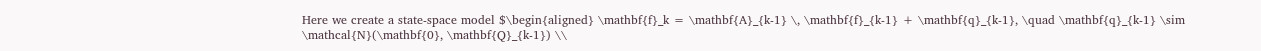Here we create a state-space model $\begin{aligned} \mathbf{f}_k = \mathbf{A}_{k-1} \, \mathbf{f}_{k-1} + \mathbf{q}_{k-1}, \quad \mathbf{q}_{k-1} \sim \mathcal{N}(\mathbf{0}, \mathbf{Q}_{k-1}) \\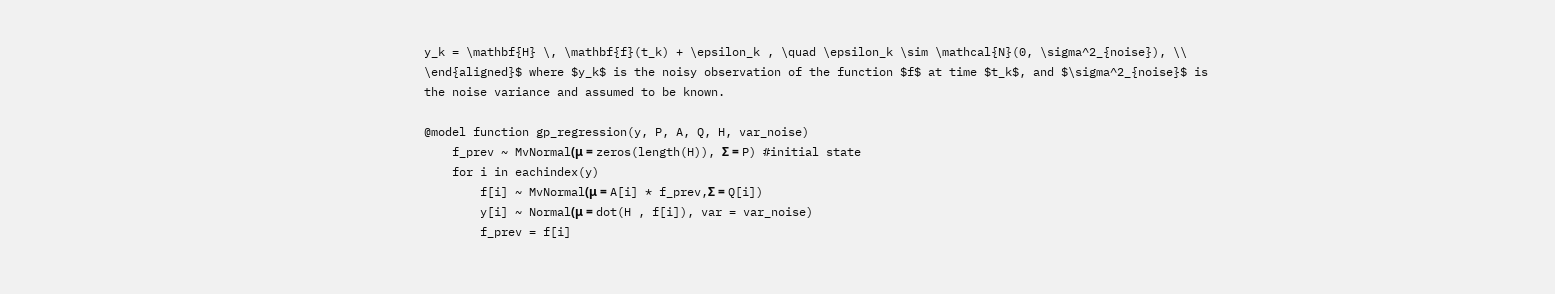y_k = \mathbf{H} \, \mathbf{f}(t_k) + \epsilon_k , \quad \epsilon_k \sim \mathcal{N}(0, \sigma^2_{noise}), \\ \end{aligned}$ where $y_k$ is the noisy observation of the function $f$ at time $t_k$, and $\sigma^2_{noise}$ is the noise variance and assumed to be known.

@model function gp_regression(y, P, A, Q, H, var_noise)
    f_prev ~ MvNormal(μ = zeros(length(H)), Σ = P) #initial state
    for i in eachindex(y)
        f[i] ~ MvNormal(μ = A[i] * f_prev,Σ = Q[i])
        y[i] ~ Normal(μ = dot(H , f[i]), var = var_noise)
        f_prev = f[i]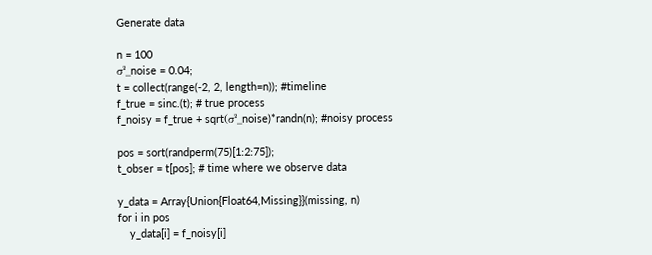Generate data

n = 100
σ²_noise = 0.04;
t = collect(range(-2, 2, length=n)); #timeline
f_true = sinc.(t); # true process
f_noisy = f_true + sqrt(σ²_noise)*randn(n); #noisy process

pos = sort(randperm(75)[1:2:75]);
t_obser = t[pos]; # time where we observe data

y_data = Array{Union{Float64,Missing}}(missing, n)
for i in pos
    y_data[i] = f_noisy[i]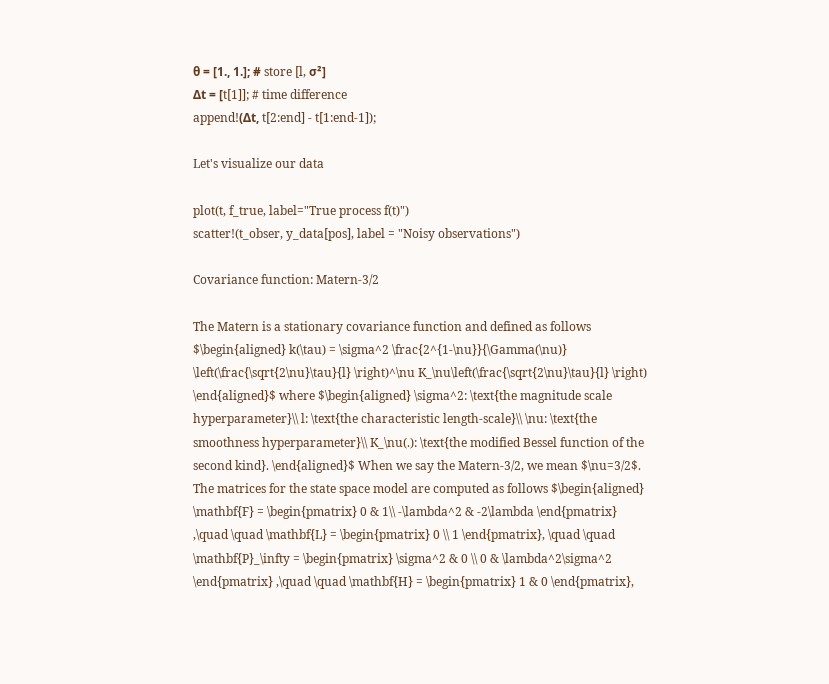θ = [1., 1.]; # store [l, σ²]
Δt = [t[1]]; # time difference
append!(Δt, t[2:end] - t[1:end-1]);

Let's visualize our data

plot(t, f_true, label="True process f(t)")
scatter!(t_obser, y_data[pos], label = "Noisy observations")

Covariance function: Matern-3/2

The Matern is a stationary covariance function and defined as follows $\begin{aligned} k(\tau) = \sigma^2 \frac{2^{1-\nu}}{\Gamma(\nu)} \left(\frac{\sqrt{2\nu}\tau}{l} \right)^\nu K_\nu\left(\frac{\sqrt{2\nu}\tau}{l} \right) \end{aligned}$ where $\begin{aligned} \sigma^2: \text{the magnitude scale hyperparameter}\\ l: \text{the characteristic length-scale}\\ \nu: \text{the smoothness hyperparameter}\\ K_\nu(.): \text{the modified Bessel function of the second kind}. \end{aligned}$ When we say the Matern-3/2, we mean $\nu=3/2$. The matrices for the state space model are computed as follows $\begin{aligned} \mathbf{F} = \begin{pmatrix} 0 & 1\\ -\lambda^2 & -2\lambda \end{pmatrix} ,\quad \quad \mathbf{L} = \begin{pmatrix} 0 \\ 1 \end{pmatrix}, \quad \quad \mathbf{P}_\infty = \begin{pmatrix} \sigma^2 & 0 \\ 0 & \lambda^2\sigma^2 \end{pmatrix} ,\quad \quad \mathbf{H} = \begin{pmatrix} 1 & 0 \end{pmatrix},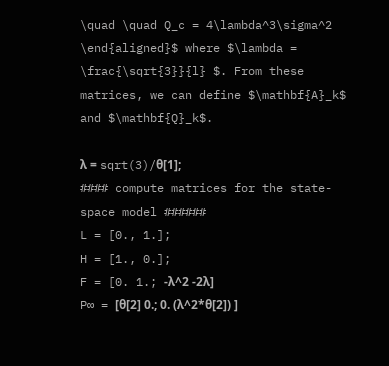\quad \quad Q_c = 4\lambda^3\sigma^2 \end{aligned}$ where $\lambda = \frac{\sqrt{3}}{l} $. From these matrices, we can define $\mathbf{A}_k$ and $\mathbf{Q}_k$.

λ = sqrt(3)/θ[1];
#### compute matrices for the state-space model ######
L = [0., 1.];
H = [1., 0.];
F = [0. 1.; -λ^2 -2λ]
P∞ = [θ[2] 0.; 0. (λ^2*θ[2]) ]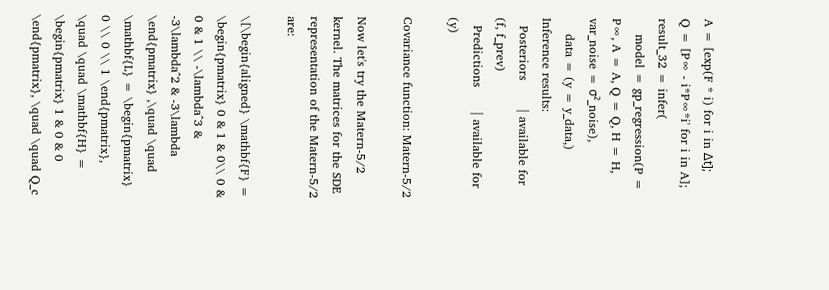A = [exp(F * i) for i in Δt];
Q = [P∞ - i*P∞*i' for i in A];
result_32 = infer(
    model = gp_regression(P = P∞, A = A, Q = Q, H = H, var_noise = σ²_noise),
    data = (y = y_data,)
Inference results:
  Posteriors       | available for (f, f_prev)
  Predictions      | available for (y)

Covariance function: Matern-5/2

Now let's try the Matern-5/2 kernel. The matrices for the SDE representation of the Matern-5/2 are:

\[\begin{aligned} \mathbf{F} = \begin{pmatrix} 0 & 1 & 0\\ 0 & 0 & 1 \\ -\lambda^3 & -3\lambda^2 & -3\lambda \end{pmatrix} ,\quad \quad \mathbf{L} = \begin{pmatrix} 0 \\ 0 \\ 1 \end{pmatrix}, \quad \quad \mathbf{H} = \begin{pmatrix} 1 & 0 & 0 \end{pmatrix}, \quad \quad Q_c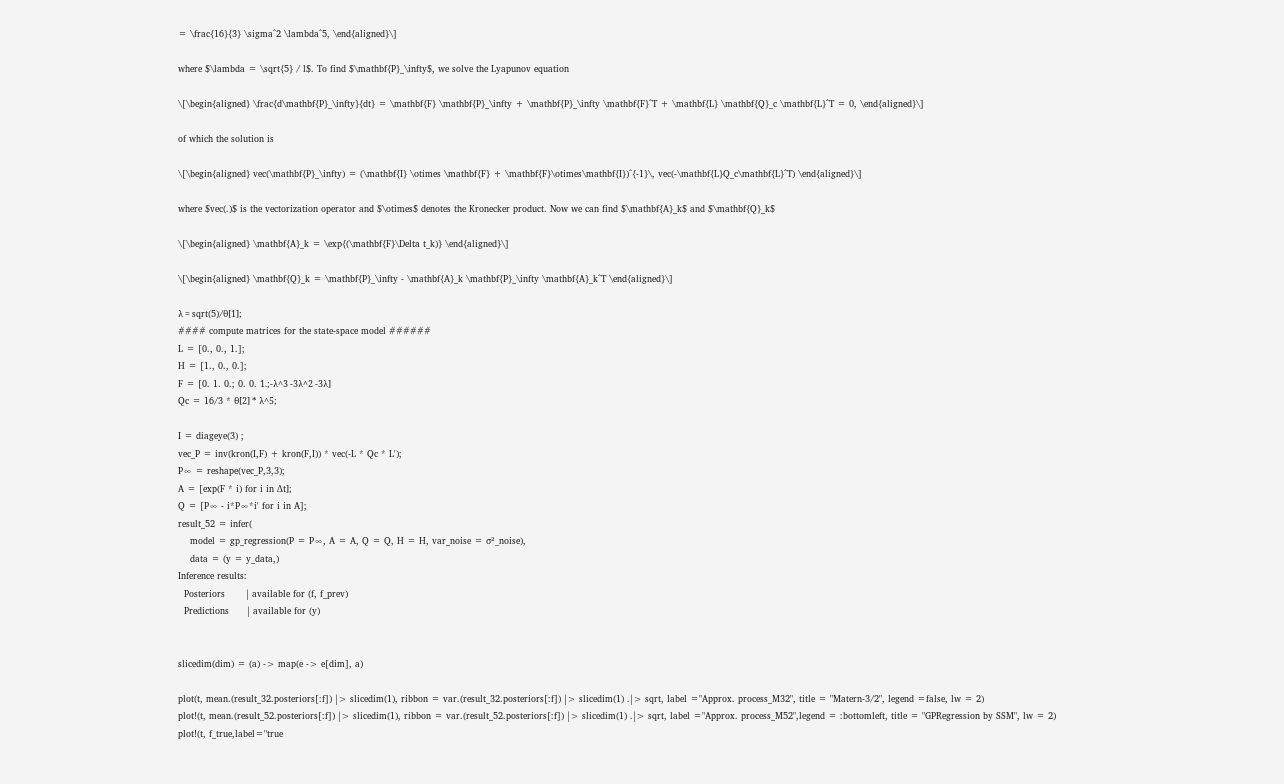= \frac{16}{3} \sigma^2 \lambda^5, \end{aligned}\]

where $\lambda = \sqrt{5} / l$. To find $\mathbf{P}_\infty$, we solve the Lyapunov equation

\[\begin{aligned} \frac{d\mathbf{P}_\infty}{dt} = \mathbf{F} \mathbf{P}_\infty + \mathbf{P}_\infty \mathbf{F}^T + \mathbf{L} \mathbf{Q}_c \mathbf{L}^T = 0, \end{aligned}\]

of which the solution is

\[\begin{aligned} vec(\mathbf{P}_\infty) = (\mathbf{I} \otimes \mathbf{F} + \mathbf{F}\otimes\mathbf{I})^{-1}\, vec(-\mathbf{L}Q_c\mathbf{L}^T) \end{aligned}\]

where $vec(.)$ is the vectorization operator and $\otimes$ denotes the Kronecker product. Now we can find $\mathbf{A}_k$ and $\mathbf{Q}_k$

\[\begin{aligned} \mathbf{A}_k = \exp{(\mathbf{F}\Delta t_k)} \end{aligned}\]

\[\begin{aligned} \mathbf{Q}_k = \mathbf{P}_\infty - \mathbf{A}_k \mathbf{P}_\infty \mathbf{A}_k^T \end{aligned}\]

λ = sqrt(5)/θ[1];
#### compute matrices for the state-space model ######
L = [0., 0., 1.];
H = [1., 0., 0.];
F = [0. 1. 0.; 0. 0. 1.;-λ^3 -3λ^2 -3λ]
Qc = 16/3 * θ[2] * λ^5;

I = diageye(3) ;
vec_P = inv(kron(I,F) + kron(F,I)) * vec(-L * Qc * L');
P∞ = reshape(vec_P,3,3);
A = [exp(F * i) for i in Δt];
Q = [P∞ - i*P∞*i' for i in A];
result_52 = infer(
    model = gp_regression(P = P∞, A = A, Q = Q, H = H, var_noise = σ²_noise),
    data = (y = y_data,)
Inference results:
  Posteriors       | available for (f, f_prev)
  Predictions      | available for (y)


slicedim(dim) = (a) -> map(e -> e[dim], a)

plot(t, mean.(result_32.posteriors[:f]) |> slicedim(1), ribbon = var.(result_32.posteriors[:f]) |> slicedim(1) .|> sqrt, label ="Approx. process_M32", title = "Matern-3/2", legend =false, lw = 2)
plot!(t, mean.(result_52.posteriors[:f]) |> slicedim(1), ribbon = var.(result_52.posteriors[:f]) |> slicedim(1) .|> sqrt, label ="Approx. process_M52",legend = :bottomleft, title = "GPRegression by SSM", lw = 2)
plot!(t, f_true,label="true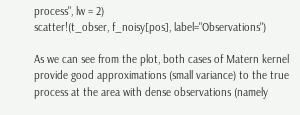process", lw = 2)
scatter!(t_obser, f_noisy[pos], label="Observations")

As we can see from the plot, both cases of Matern kernel provide good approximations (small variance) to the true process at the area with dense observations (namely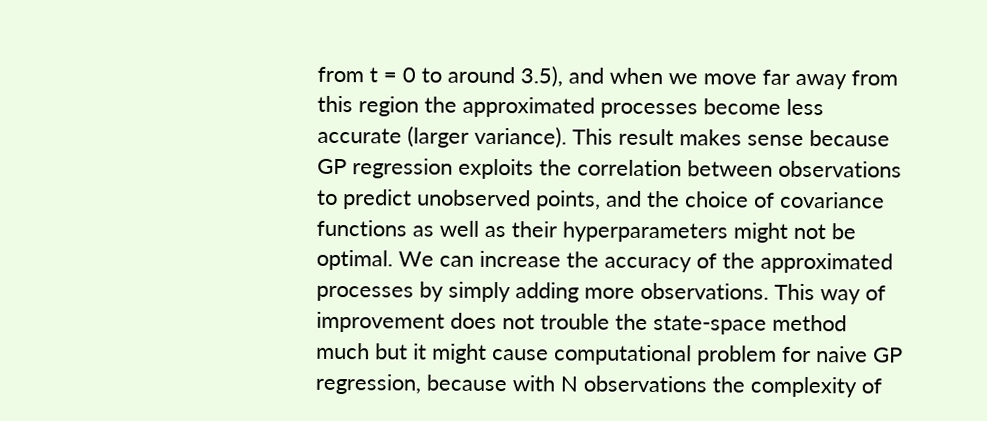from t = 0 to around 3.5), and when we move far away from this region the approximated processes become less accurate (larger variance). This result makes sense because GP regression exploits the correlation between observations to predict unobserved points, and the choice of covariance functions as well as their hyperparameters might not be optimal. We can increase the accuracy of the approximated processes by simply adding more observations. This way of improvement does not trouble the state-space method much but it might cause computational problem for naive GP regression, because with N observations the complexity of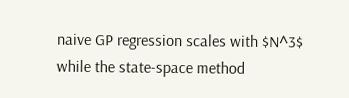naive GP regression scales with $N^3$ while the state-space method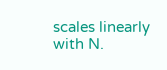scales linearly with N.